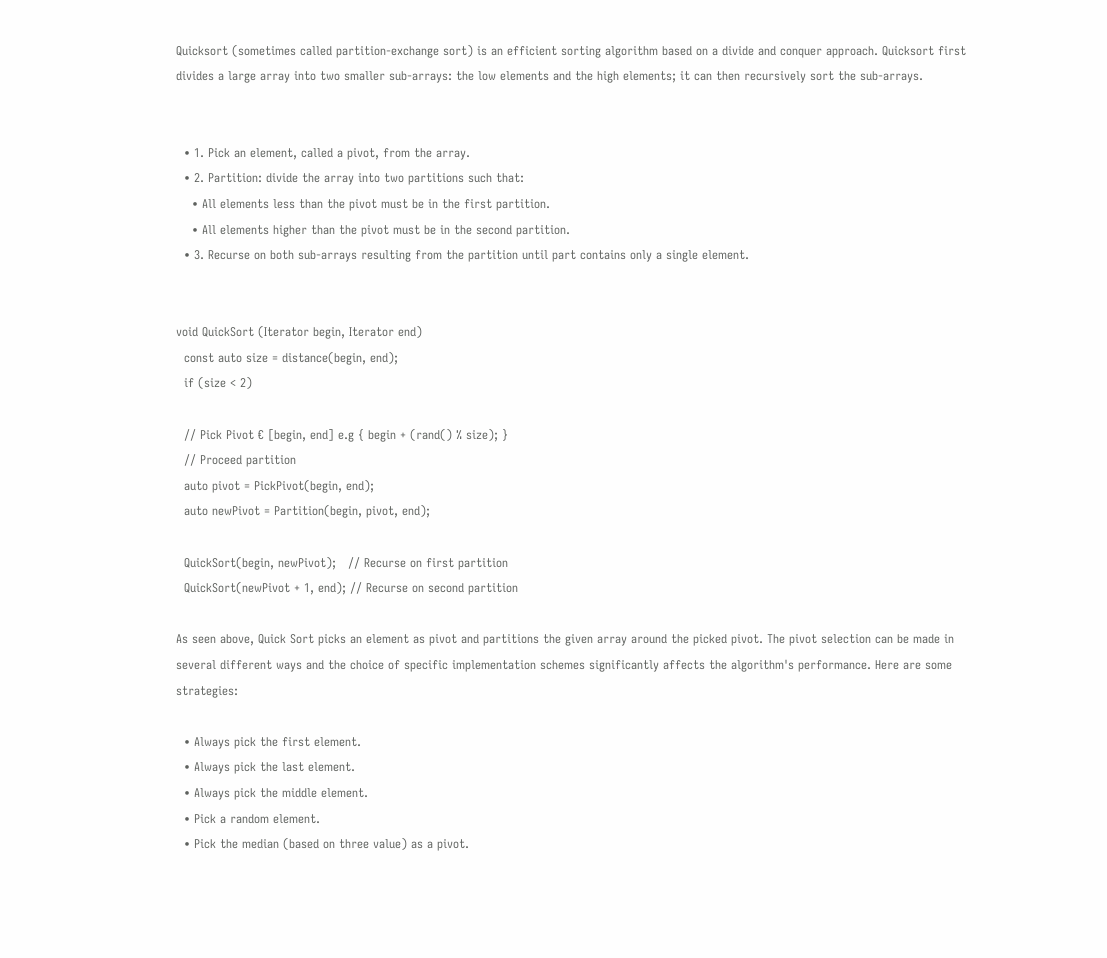Quicksort (sometimes called partition-exchange sort) is an efficient sorting algorithm based on a divide and conquer approach. Quicksort first divides a large array into two smaller sub-arrays: the low elements and the high elements; it can then recursively sort the sub-arrays.


  • 1. Pick an element, called a pivot, from the array.
  • 2. Partition: divide the array into two partitions such that:
    • All elements less than the pivot must be in the first partition.
    • All elements higher than the pivot must be in the second partition.
  • 3. Recurse on both sub-arrays resulting from the partition until part contains only a single element.


void QuickSort (Iterator begin, Iterator end)
  const auto size = distance(begin, end);
  if (size < 2)

  // Pick Pivot € [begin, end] e.g { begin + (rand() % size); }
  // Proceed partition
  auto pivot = PickPivot(begin, end);
  auto newPivot = Partition(begin, pivot, end);

  QuickSort(begin, newPivot);   // Recurse on first partition
  QuickSort(newPivot + 1, end); // Recurse on second partition

As seen above, Quick Sort picks an element as pivot and partitions the given array around the picked pivot. The pivot selection can be made in several different ways and the choice of specific implementation schemes significantly affects the algorithm's performance. Here are some strategies:

  • Always pick the first element.
  • Always pick the last element.
  • Always pick the middle element.
  • Pick a random element.
  • Pick the median (based on three value) as a pivot.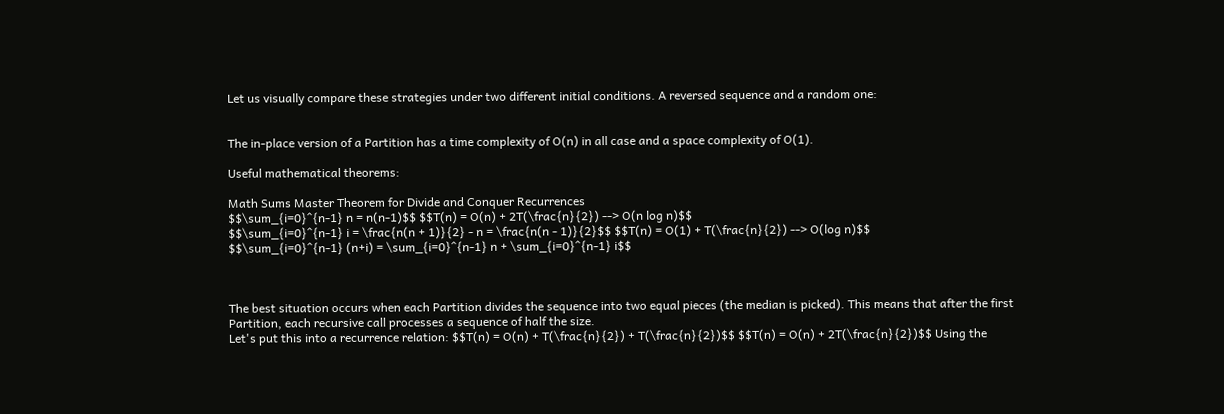Let us visually compare these strategies under two different initial conditions. A reversed sequence and a random one:


The in-place version of a Partition has a time complexity of O(n) in all case and a space complexity of O(1).

Useful mathematical theorems:

Math Sums Master Theorem for Divide and Conquer Recurrences
$$\sum_{i=0}^{n-1} n = n(n-1)$$ $$T(n) = O(n) + 2T(\frac{n}{2}) --> O(n log n)$$
$$\sum_{i=0}^{n-1} i = \frac{n(n + 1)}{2} - n = \frac{n(n - 1)}{2}$$ $$T(n) = O(1) + T(\frac{n}{2}) --> O(log n)$$
$$\sum_{i=0}^{n-1} (n+i) = \sum_{i=0}^{n-1} n + \sum_{i=0}^{n-1} i$$



The best situation occurs when each Partition divides the sequence into two equal pieces (the median is picked). This means that after the first Partition, each recursive call processes a sequence of half the size.
Let's put this into a recurrence relation: $$T(n) = O(n) + T(\frac{n}{2}) + T(\frac{n}{2})$$ $$T(n) = O(n) + 2T(\frac{n}{2})$$ Using the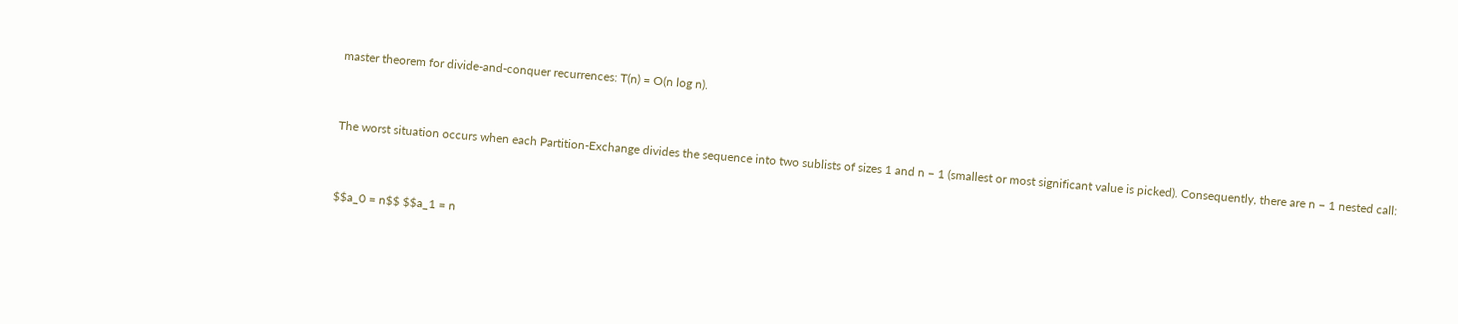master theorem for divide-and-conquer recurrences: T(n) = O(n log n).


The worst situation occurs when each Partition-Exchange divides the sequence into two sublists of sizes 1 and n − 1 (smallest or most significant value is picked). Consequently, there are n − 1 nested call:


$$a_0 = n$$ $$a_1 = n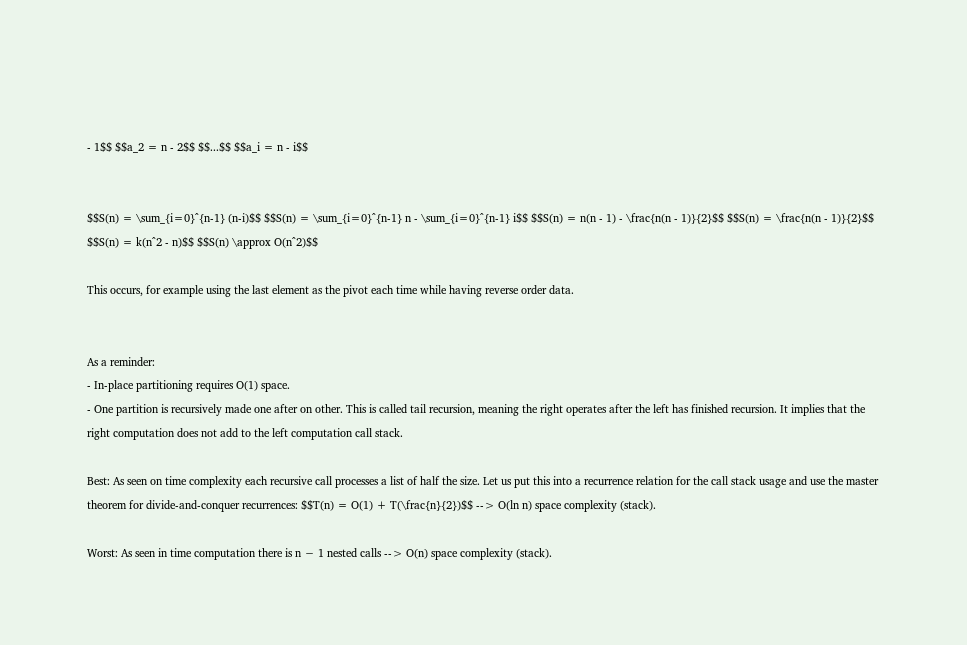- 1$$ $$a_2 = n - 2$$ $$...$$ $$a_i = n - i$$


$$S(n) = \sum_{i=0}^{n-1} (n-i)$$ $$S(n) = \sum_{i=0}^{n-1} n - \sum_{i=0}^{n-1} i$$ $$S(n) = n(n - 1) - \frac{n(n - 1)}{2}$$ $$S(n) = \frac{n(n - 1)}{2}$$ $$S(n) = k(n^2 - n)$$ $$S(n) \approx O(n^2)$$

This occurs, for example using the last element as the pivot each time while having reverse order data.


As a reminder:
- In-place partitioning requires O(1) space.
- One partition is recursively made one after on other. This is called tail recursion, meaning the right operates after the left has finished recursion. It implies that the right computation does not add to the left computation call stack.

Best: As seen on time complexity each recursive call processes a list of half the size. Let us put this into a recurrence relation for the call stack usage and use the master theorem for divide-and-conquer recurrences: $$T(n) = O(1) + T(\frac{n}{2})$$ --> O(ln n) space complexity (stack).

Worst: As seen in time computation there is n − 1 nested calls --> O(n) space complexity (stack).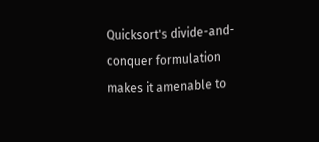Quicksort's divide-and-conquer formulation makes it amenable to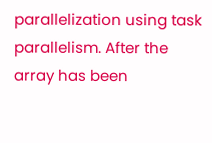parallelization using task parallelism. After the array has been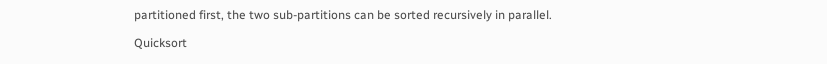partitioned first, the two sub-partitions can be sorted recursively in parallel.

Quicksort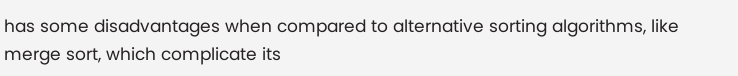has some disadvantages when compared to alternative sorting algorithms, like merge sort, which complicate its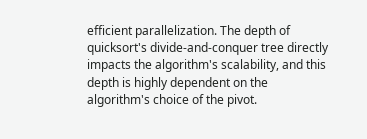efficient parallelization. The depth of quicksort's divide-and-conquer tree directly impacts the algorithm's scalability, and this depth is highly dependent on the algorithm's choice of the pivot.